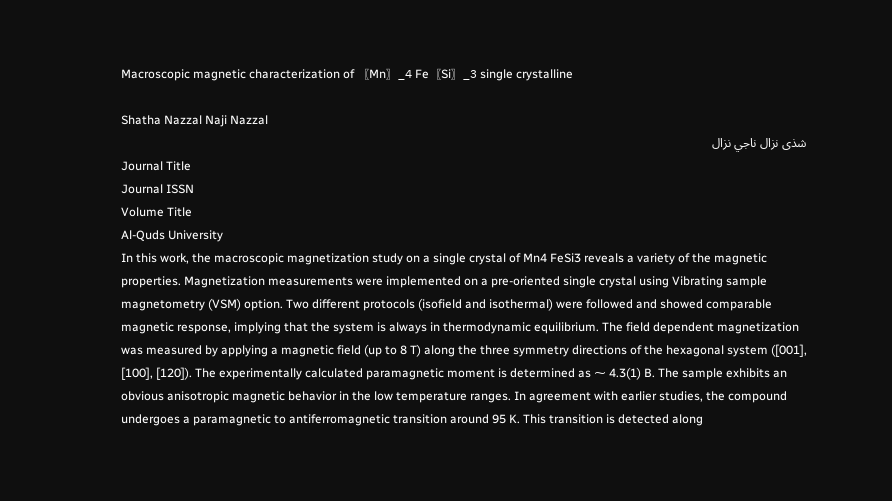Macroscopic magnetic characterization of 〖Mn〗_4 Fe〖Si〗_3 single crystalline

Shatha Nazzal Naji Nazzal
شذى نزال ناجي نزال
Journal Title
Journal ISSN
Volume Title
Al-Quds University
In this work, the macroscopic magnetization study on a single crystal of Mn4 FeSi3 reveals a variety of the magnetic properties. Magnetization measurements were implemented on a pre-oriented single crystal using Vibrating sample magnetometry (VSM) option. Two different protocols (isofield and isothermal) were followed and showed comparable magnetic response, implying that the system is always in thermodynamic equilibrium. The field dependent magnetization was measured by applying a magnetic field (up to 8 T) along the three symmetry directions of the hexagonal system ([001], [100], [120]). The experimentally calculated paramagnetic moment is determined as ⁓ 4.3(1) B. The sample exhibits an obvious anisotropic magnetic behavior in the low temperature ranges. In agreement with earlier studies, the compound undergoes a paramagnetic to antiferromagnetic transition around 95 K. This transition is detected along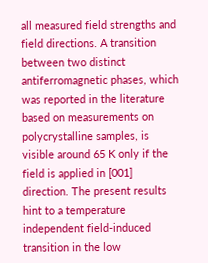all measured field strengths and field directions. A transition between two distinct antiferromagnetic phases, which was reported in the literature based on measurements on polycrystalline samples, is visible around 65 K only if the field is applied in [001] direction. The present results hint to a temperature independent field-induced transition in the low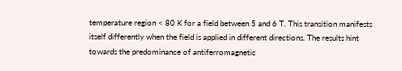temperature region < 80 K for a field between 5 and 6 T. This transition manifests itself differently when the field is applied in different directions. The results hint towards the predominance of antiferromagnetic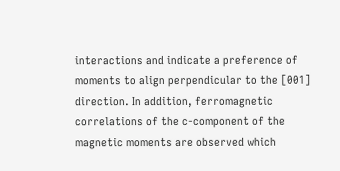interactions and indicate a preference of moments to align perpendicular to the [001] direction. In addition, ferromagnetic correlations of the c-component of the magnetic moments are observed which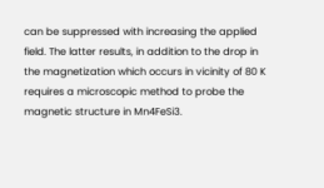can be suppressed with increasing the applied field. The latter results, in addition to the drop in the magnetization which occurs in vicinity of 80 K requires a microscopic method to probe the magnetic structure in Mn4FeSi3.